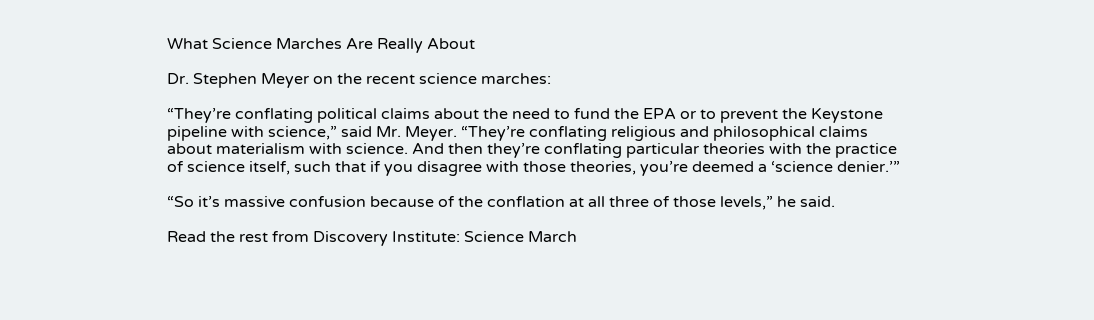What Science Marches Are Really About

Dr. Stephen Meyer on the recent science marches:

“They’re conflating political claims about the need to fund the EPA or to prevent the Keystone pipeline with science,” said Mr. Meyer. “They’re conflating religious and philosophical claims about materialism with science. And then they’re conflating particular theories with the practice of science itself, such that if you disagree with those theories, you’re deemed a ‘science denier.’”

“So it’s massive confusion because of the conflation at all three of those levels,” he said.

Read the rest from Discovery Institute: Science March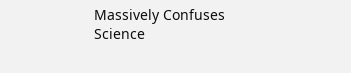Massively Confuses Science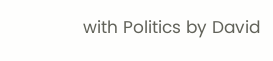with Politics by David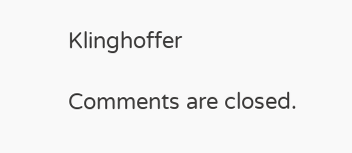Klinghoffer

Comments are closed.